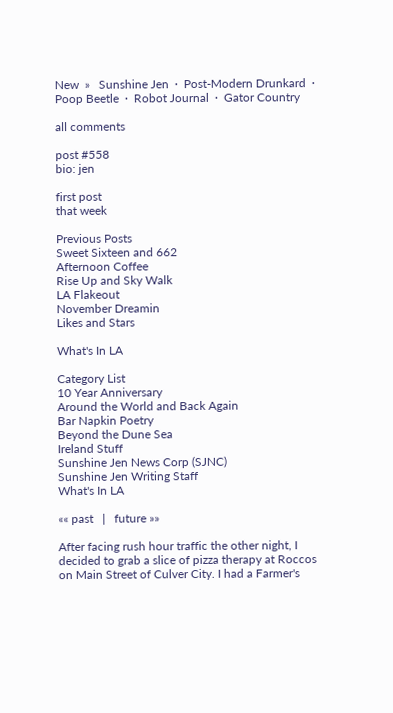New  »   Sunshine Jen  ·  Post-Modern Drunkard  ·  Poop Beetle  ·  Robot Journal  ·  Gator Country

all comments

post #558
bio: jen

first post
that week

Previous Posts
Sweet Sixteen and 662
Afternoon Coffee
Rise Up and Sky Walk
LA Flakeout
November Dreamin
Likes and Stars

What's In LA

Category List
10 Year Anniversary
Around the World and Back Again
Bar Napkin Poetry
Beyond the Dune Sea
Ireland Stuff
Sunshine Jen News Corp (SJNC)
Sunshine Jen Writing Staff
What's In LA

«« past   |   future »»

After facing rush hour traffic the other night, I decided to grab a slice of pizza therapy at Roccos on Main Street of Culver City. I had a Farmer's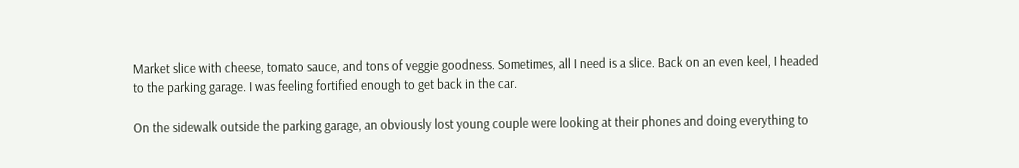Market slice with cheese, tomato sauce, and tons of veggie goodness. Sometimes, all I need is a slice. Back on an even keel, I headed to the parking garage. I was feeling fortified enough to get back in the car.

On the sidewalk outside the parking garage, an obviously lost young couple were looking at their phones and doing everything to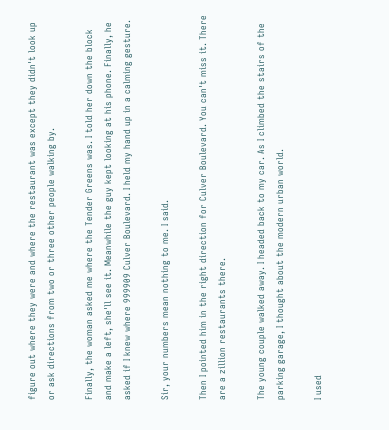figure out where they were and where the restaurant was except they didn't look up or ask directions from two or three other people walking by.

Finally, the woman asked me where the Tender Greens was. I told her down the block and make a left, she'll see it. Meanwhile the guy kept looking at his phone. Finally, he asked if I knew where 999909 Culver Boulevard. I held my hand up in a calming gesture.

Sir, your numbers mean nothing to me. I said.

Then I pointed him in the right direction for Culver Boulevard. You can't miss it. There are a zillion restaurants there.

The young couple walked away. I headed back to my car. As I climbed the stairs of the parking garage, I thought about the modern urban world.

I used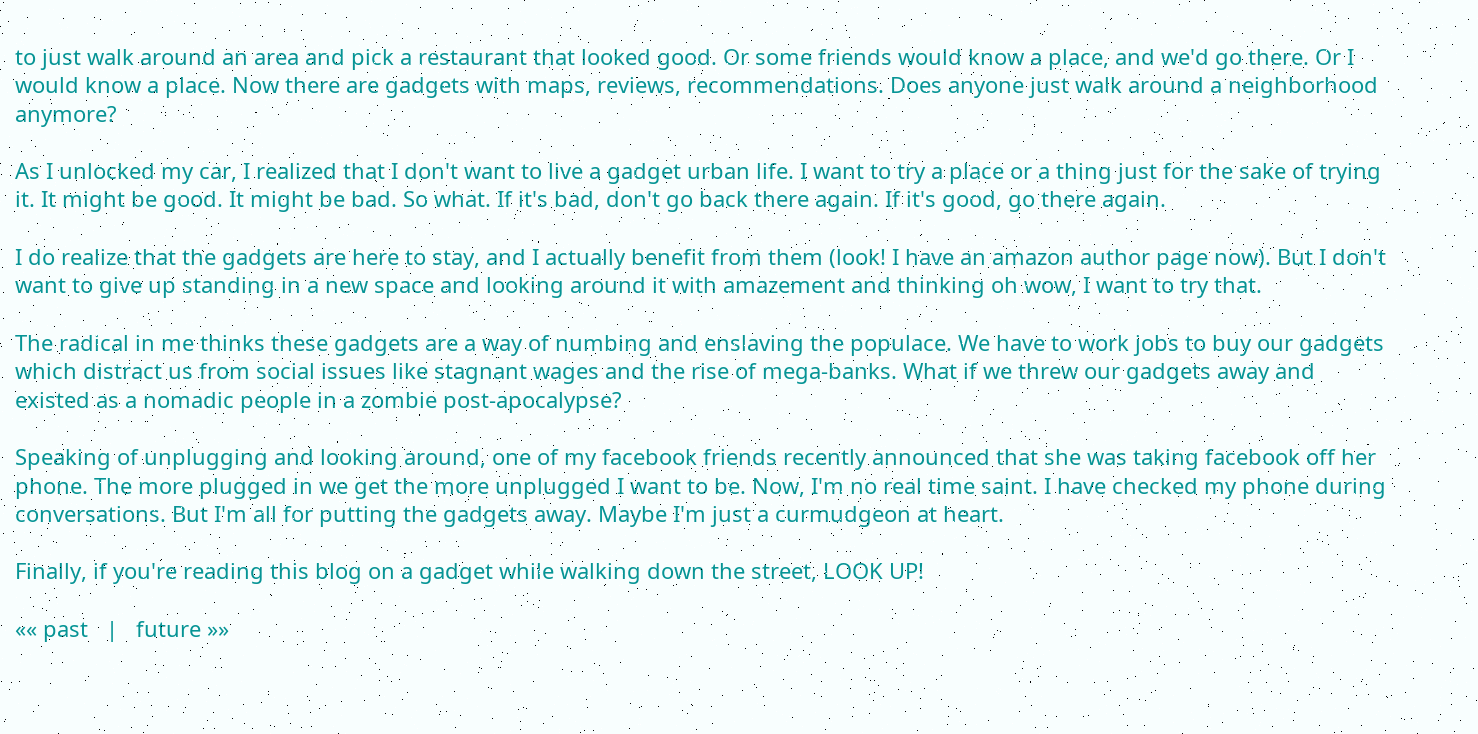to just walk around an area and pick a restaurant that looked good. Or some friends would know a place, and we'd go there. Or I would know a place. Now there are gadgets with maps, reviews, recommendations. Does anyone just walk around a neighborhood anymore?

As I unlocked my car, I realized that I don't want to live a gadget urban life. I want to try a place or a thing just for the sake of trying it. It might be good. It might be bad. So what. If it's bad, don't go back there again. If it's good, go there again.

I do realize that the gadgets are here to stay, and I actually benefit from them (look! I have an amazon author page now). But I don't want to give up standing in a new space and looking around it with amazement and thinking oh wow, I want to try that.

The radical in me thinks these gadgets are a way of numbing and enslaving the populace. We have to work jobs to buy our gadgets which distract us from social issues like stagnant wages and the rise of mega-banks. What if we threw our gadgets away and existed as a nomadic people in a zombie post-apocalypse?

Speaking of unplugging and looking around, one of my facebook friends recently announced that she was taking facebook off her phone. The more plugged in we get the more unplugged I want to be. Now, I'm no real time saint. I have checked my phone during conversations. But I'm all for putting the gadgets away. Maybe I'm just a curmudgeon at heart.

Finally, if you're reading this blog on a gadget while walking down the street, LOOK UP!

«« past   |   future »»